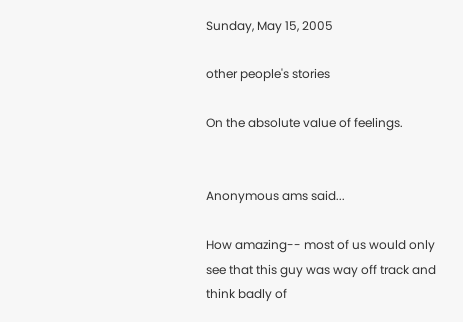Sunday, May 15, 2005

other people's stories

On the absolute value of feelings.


Anonymous ams said...

How amazing-- most of us would only see that this guy was way off track and think badly of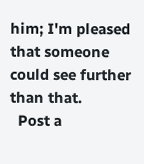him; I'm pleased that someone could see further than that.
  Post a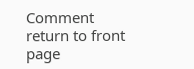Comment
return to front page